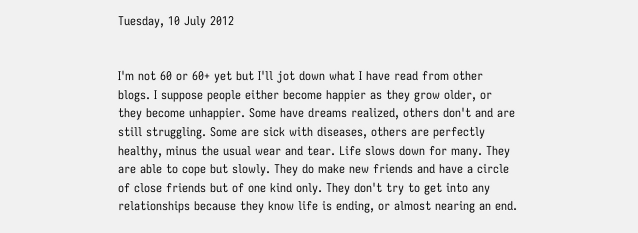Tuesday, 10 July 2012


I'm not 60 or 60+ yet but I'll jot down what I have read from other blogs. I suppose people either become happier as they grow older, or they become unhappier. Some have dreams realized, others don't and are still struggling. Some are sick with diseases, others are perfectly healthy, minus the usual wear and tear. Life slows down for many. They are able to cope but slowly. They do make new friends and have a circle of close friends but of one kind only. They don't try to get into any relationships because they know life is ending, or almost nearing an end.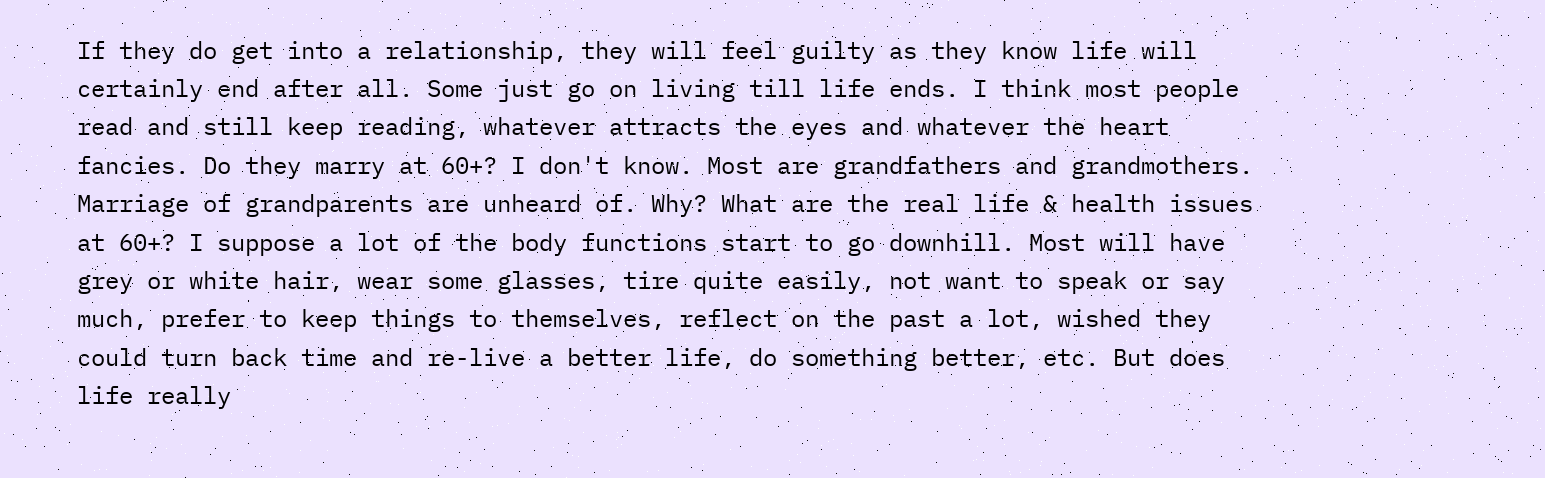If they do get into a relationship, they will feel guilty as they know life will certainly end after all. Some just go on living till life ends. I think most people read and still keep reading, whatever attracts the eyes and whatever the heart fancies. Do they marry at 60+? I don't know. Most are grandfathers and grandmothers. Marriage of grandparents are unheard of. Why? What are the real life & health issues at 60+? I suppose a lot of the body functions start to go downhill. Most will have grey or white hair, wear some glasses, tire quite easily, not want to speak or say much, prefer to keep things to themselves, reflect on the past a lot, wished they could turn back time and re-live a better life, do something better, etc. But does life really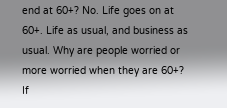end at 60+? No. Life goes on at 60+. Life as usual, and business as usual. Why are people worried or more worried when they are 60+? If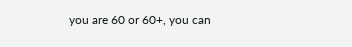you are 60 or 60+, you can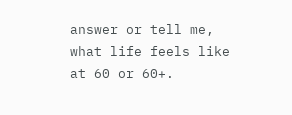answer or tell me, what life feels like at 60 or 60+.